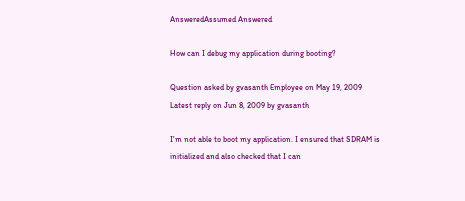AnsweredAssumed Answered

How can I debug my application during booting?

Question asked by gvasanth Employee on May 19, 2009
Latest reply on Jun 8, 2009 by gvasanth

I'm not able to boot my application. I ensured that SDRAM is initialized and also checked that I can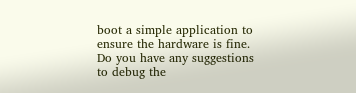boot a simple application to ensure the hardware is fine. Do you have any suggestions to debug the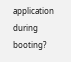application during booting?